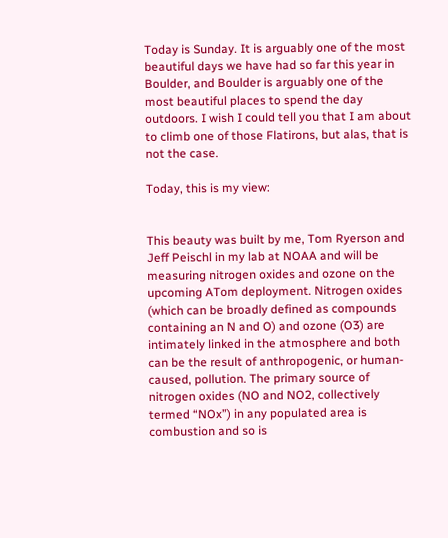Today is Sunday. It is arguably one of the most beautiful days we have had so far this year in Boulder, and Boulder is arguably one of the most beautiful places to spend the day outdoors. I wish I could tell you that I am about to climb one of those Flatirons, but alas, that is not the case.

Today, this is my view:


This beauty was built by me, Tom Ryerson and Jeff Peischl in my lab at NOAA and will be measuring nitrogen oxides and ozone on the upcoming ATom deployment. Nitrogen oxides (which can be broadly defined as compounds containing an N and O) and ozone (O3) are intimately linked in the atmosphere and both can be the result of anthropogenic, or human-caused, pollution. The primary source of nitrogen oxides (NO and NO2, collectively termed “NOx”) in any populated area is combustion and so is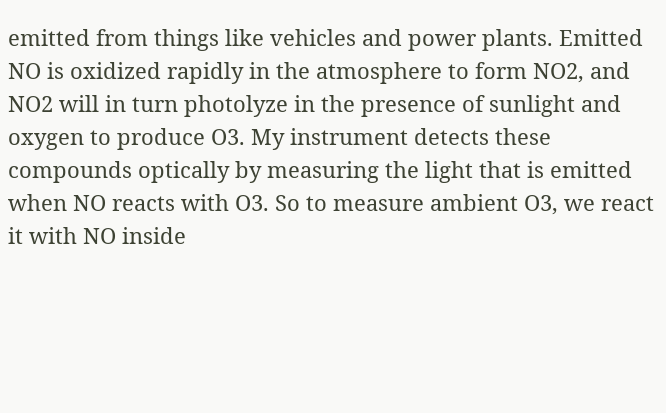emitted from things like vehicles and power plants. Emitted NO is oxidized rapidly in the atmosphere to form NO2, and NO2 will in turn photolyze in the presence of sunlight and oxygen to produce O3. My instrument detects these compounds optically by measuring the light that is emitted when NO reacts with O3. So to measure ambient O3, we react it with NO inside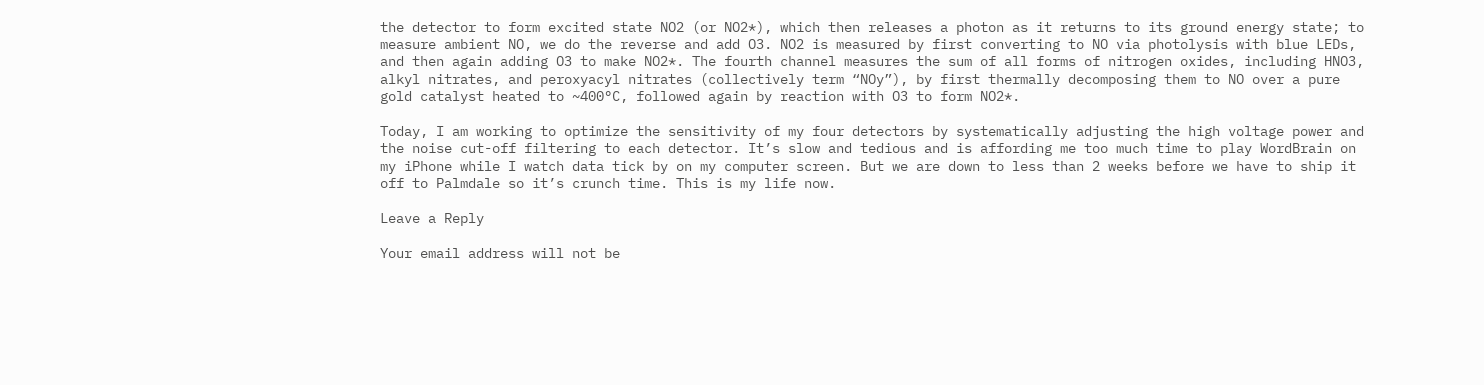the detector to form excited state NO2 (or NO2*), which then releases a photon as it returns to its ground energy state; to measure ambient NO, we do the reverse and add O3. NO2 is measured by first converting to NO via photolysis with blue LEDs, and then again adding O3 to make NO2*. The fourth channel measures the sum of all forms of nitrogen oxides, including HNO3, alkyl nitrates, and peroxyacyl nitrates (collectively term “NOy”), by first thermally decomposing them to NO over a pure gold catalyst heated to ~400°C, followed again by reaction with O3 to form NO2*.

Today, I am working to optimize the sensitivity of my four detectors by systematically adjusting the high voltage power and the noise cut-off filtering to each detector. It’s slow and tedious and is affording me too much time to play WordBrain on my iPhone while I watch data tick by on my computer screen. But we are down to less than 2 weeks before we have to ship it off to Palmdale so it’s crunch time. This is my life now.

Leave a Reply

Your email address will not be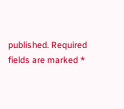published. Required fields are marked *